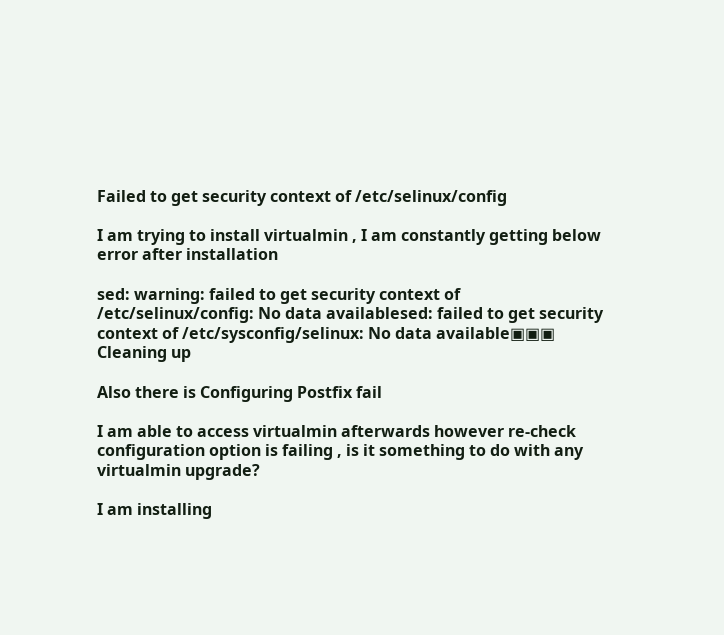Failed to get security context of /etc/selinux/config

I am trying to install virtualmin , I am constantly getting below error after installation

sed: warning: failed to get security context of /etc/selinux/config: No data availablesed: failed to get security context of /etc/sysconfig/selinux: No data available▣▣▣ Cleaning up

Also there is Configuring Postfix fail

I am able to access virtualmin afterwards however re-check configuration option is failing , is it something to do with any virtualmin upgrade?

I am installing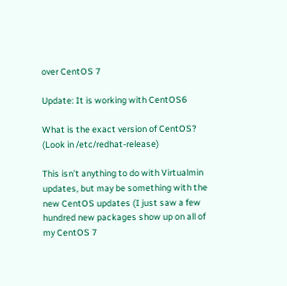over CentOS 7

Update: It is working with CentOS6

What is the exact version of CentOS? (Look in /etc/redhat-release)

This isn’t anything to do with Virtualmin updates, but may be something with the new CentOS updates (I just saw a few hundred new packages show up on all of my CentOS 7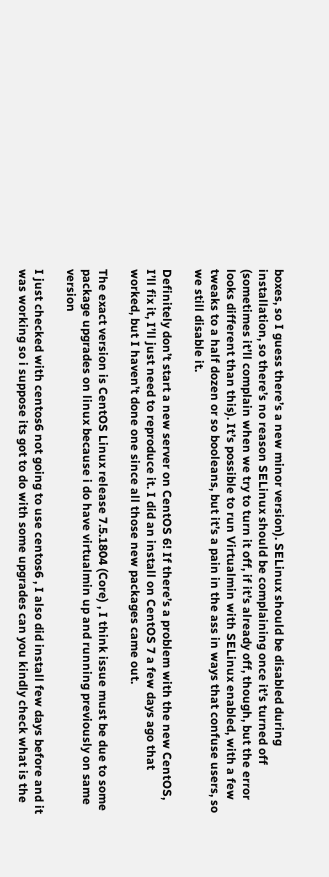boxes, so I guess there’s a new minor version). SELinux should be disabled during installation, so there’s no reason SELinux should be complaining once it’s turned off (sometimes it’ll complain when we try to turn it off, if it’s already off, though, but the error looks different than this). It’s possible to run Virtualmin with SELinux enabled, with a few tweaks to a half dozen or so booleans, but it’s a pain in the ass in ways that confuse users, so we still disable it.

Definitely don’t start a new server on CentOS 6! If there’s a problem with the new CentOS, I’ll fix it, I’ll just need to reproduce it. I did an install on CentOS 7 a few days ago that worked, but I haven’t done one since all those new packages came out.

The exact version is CentOS Linux release 7.5.1804 (Core) , I think issue must be due to some package upgrades on linux because i do have virtualmin up and running previously on same version

I just checked with centos6 not going to use centos6 , I also did install few days before and it was working so i suppose its got to do with some upgrades can you kindly check what is the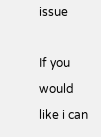issue

If you would like i can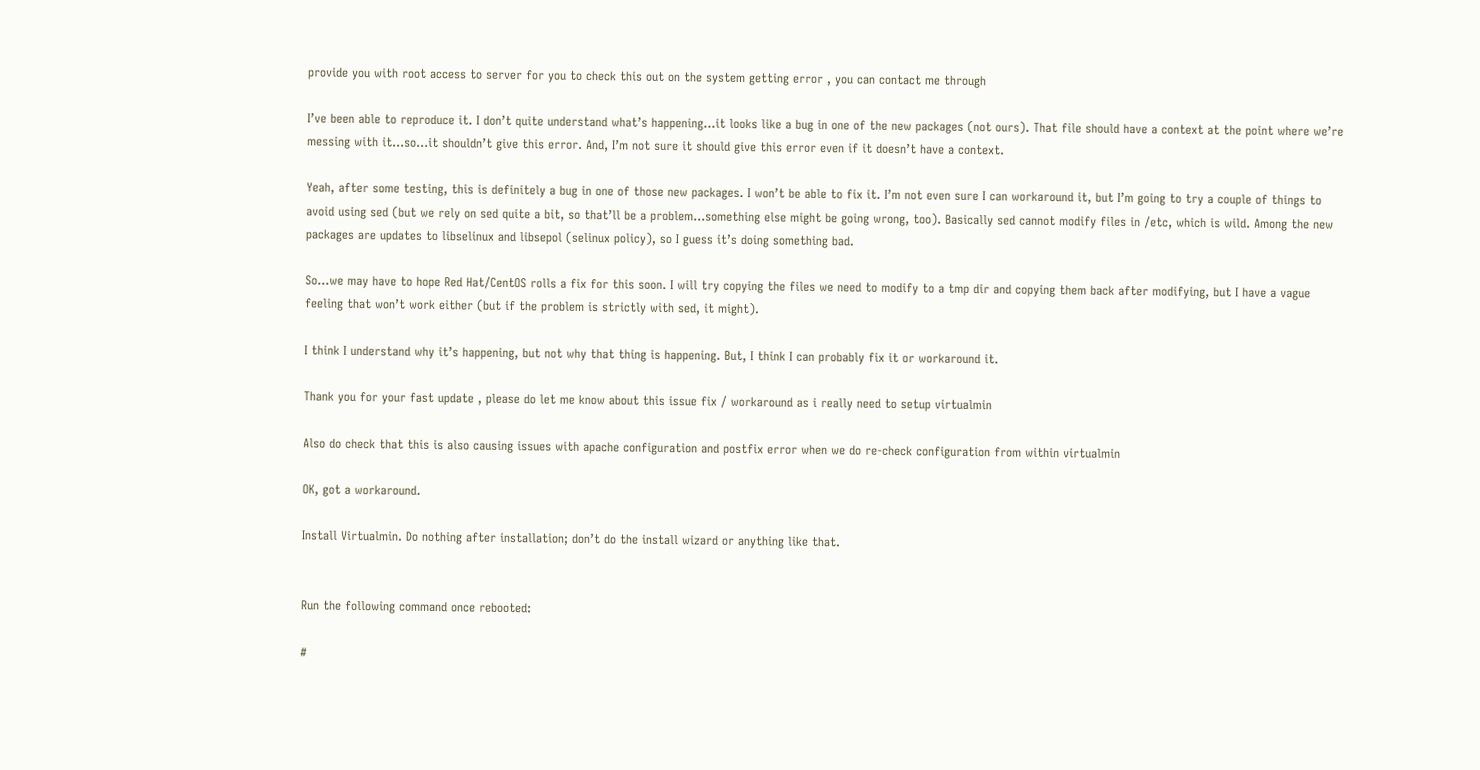provide you with root access to server for you to check this out on the system getting error , you can contact me through

I’ve been able to reproduce it. I don’t quite understand what’s happening…it looks like a bug in one of the new packages (not ours). That file should have a context at the point where we’re messing with it…so…it shouldn’t give this error. And, I’m not sure it should give this error even if it doesn’t have a context.

Yeah, after some testing, this is definitely a bug in one of those new packages. I won’t be able to fix it. I’m not even sure I can workaround it, but I’m going to try a couple of things to avoid using sed (but we rely on sed quite a bit, so that’ll be a problem…something else might be going wrong, too). Basically sed cannot modify files in /etc, which is wild. Among the new packages are updates to libselinux and libsepol (selinux policy), so I guess it’s doing something bad.

So…we may have to hope Red Hat/CentOS rolls a fix for this soon. I will try copying the files we need to modify to a tmp dir and copying them back after modifying, but I have a vague feeling that won’t work either (but if the problem is strictly with sed, it might).

I think I understand why it’s happening, but not why that thing is happening. But, I think I can probably fix it or workaround it.

Thank you for your fast update , please do let me know about this issue fix / workaround as i really need to setup virtualmin

Also do check that this is also causing issues with apache configuration and postfix error when we do re-check configuration from within virtualmin

OK, got a workaround.

Install Virtualmin. Do nothing after installation; don’t do the install wizard or anything like that.


Run the following command once rebooted:

#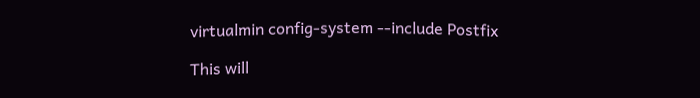virtualmin config-system --include Postfix

This will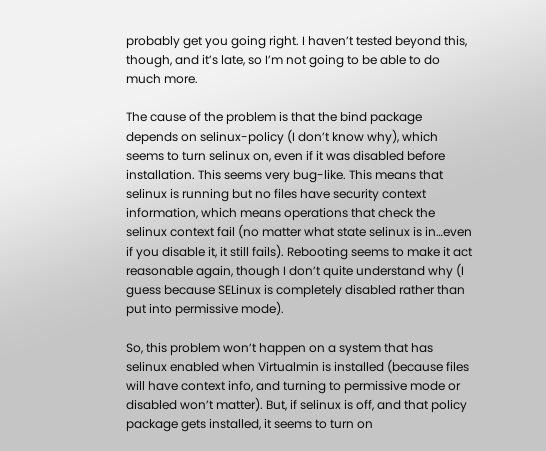probably get you going right. I haven’t tested beyond this, though, and it’s late, so I’m not going to be able to do much more.

The cause of the problem is that the bind package depends on selinux-policy (I don’t know why), which seems to turn selinux on, even if it was disabled before installation. This seems very bug-like. This means that selinux is running but no files have security context information, which means operations that check the selinux context fail (no matter what state selinux is in…even if you disable it, it still fails). Rebooting seems to make it act reasonable again, though I don’t quite understand why (I guess because SELinux is completely disabled rather than put into permissive mode).

So, this problem won’t happen on a system that has selinux enabled when Virtualmin is installed (because files will have context info, and turning to permissive mode or disabled won’t matter). But, if selinux is off, and that policy package gets installed, it seems to turn on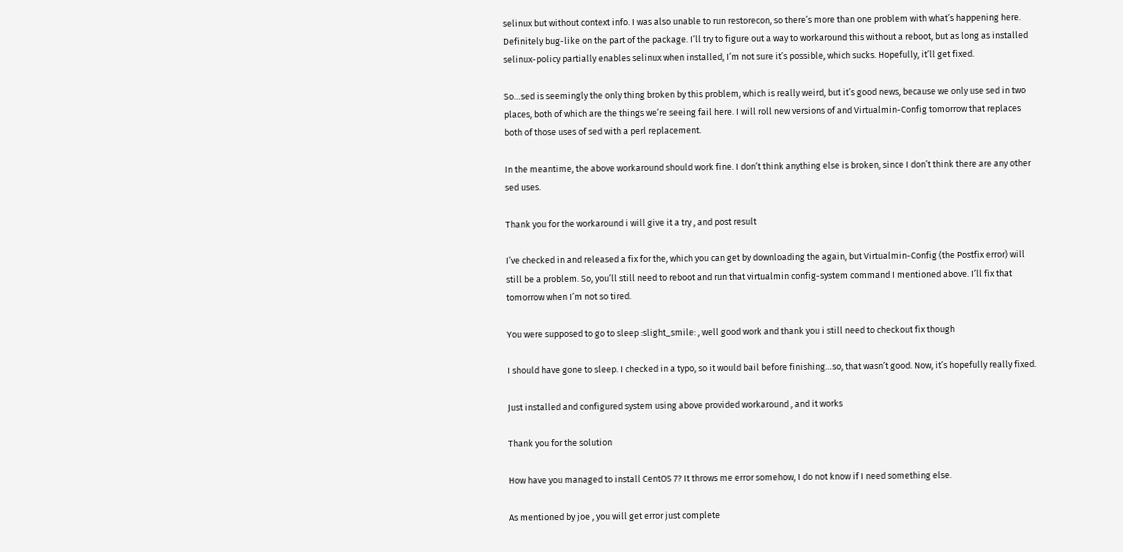selinux but without context info. I was also unable to run restorecon, so there’s more than one problem with what’s happening here. Definitely bug-like on the part of the package. I’ll try to figure out a way to workaround this without a reboot, but as long as installed selinux-policy partially enables selinux when installed, I’m not sure it’s possible, which sucks. Hopefully, it’ll get fixed.

So…sed is seemingly the only thing broken by this problem, which is really weird, but it’s good news, because we only use sed in two places, both of which are the things we’re seeing fail here. I will roll new versions of and Virtualmin-Config tomorrow that replaces both of those uses of sed with a perl replacement.

In the meantime, the above workaround should work fine. I don’t think anything else is broken, since I don’t think there are any other sed uses.

Thank you for the workaround i will give it a try , and post result

I’ve checked in and released a fix for the, which you can get by downloading the again, but Virtualmin-Config (the Postfix error) will still be a problem. So, you’ll still need to reboot and run that virtualmin config-system command I mentioned above. I’ll fix that tomorrow when I’m not so tired.

You were supposed to go to sleep :slight_smile: , well good work and thank you i still need to checkout fix though

I should have gone to sleep. I checked in a typo, so it would bail before finishing…so, that wasn’t good. Now, it’s hopefully really fixed.

Just installed and configured system using above provided workaround , and it works

Thank you for the solution

How have you managed to install CentOS 7? It throws me error somehow, I do not know if I need something else.

As mentioned by joe , you will get error just complete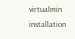virtualmin installation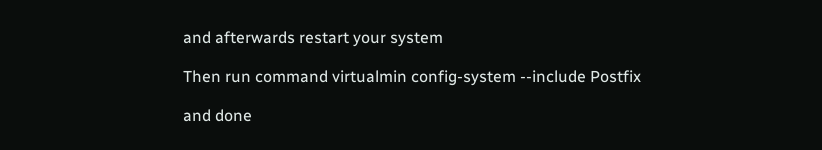and afterwards restart your system

Then run command virtualmin config-system --include Postfix

and done